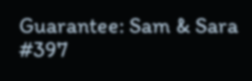Guarantee: Sam & Sara #397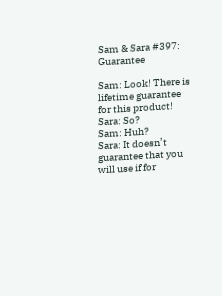Sam & Sara #397: Guarantee

Sam: Look! There is lifetime guarantee for this product!
Sara: So?
Sam: Huh?
Sara: It doesn’t guarantee that you will use if for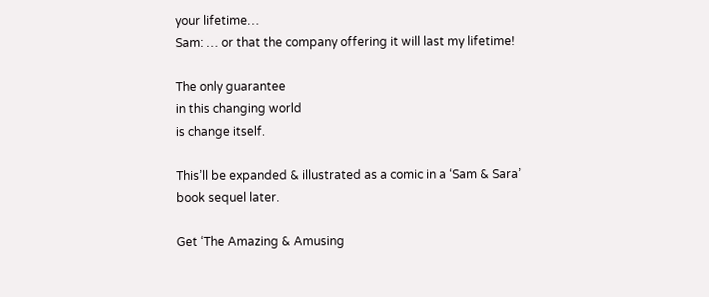your lifetime…
Sam: … or that the company offering it will last my lifetime!

The only guarantee
in this changing world
is change itself.

This’ll be expanded & illustrated as a comic in a ‘Sam & Sara’ book sequel later.

Get ‘The Amazing & Amusing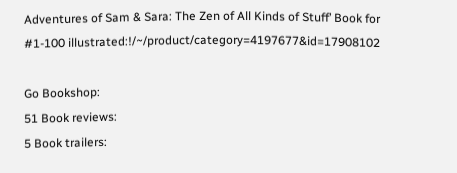Adventures of Sam & Sara: The Zen of All Kinds of Stuff’ Book for #1-100 illustrated:!/~/product/category=4197677&id=17908102

Go Bookshop:
51 Book reviews:
5 Book trailers: